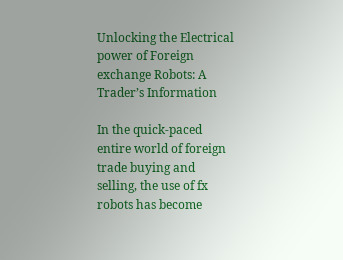Unlocking the Electrical power of Foreign exchange Robots: A Trader’s Information

In the quick-paced entire world of foreign trade buying and selling, the use of fx robots has become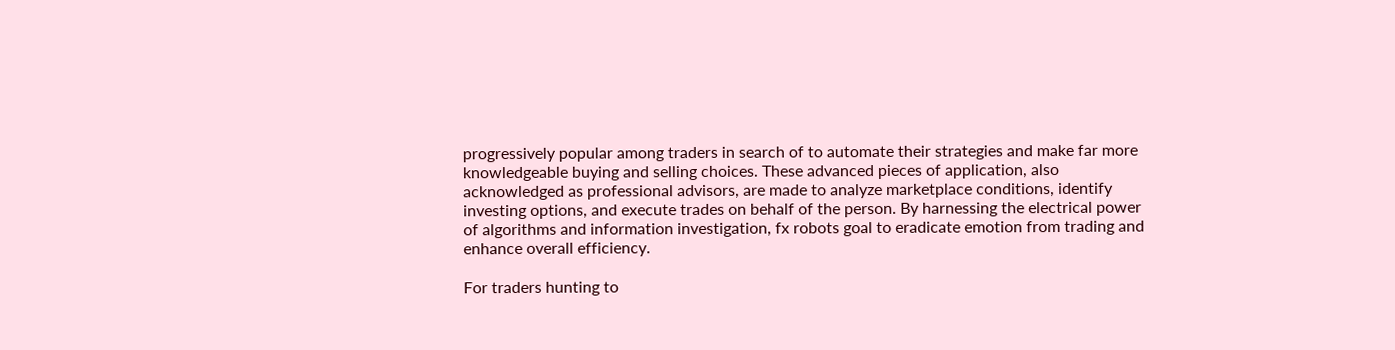progressively popular among traders in search of to automate their strategies and make far more knowledgeable buying and selling choices. These advanced pieces of application, also acknowledged as professional advisors, are made to analyze marketplace conditions, identify investing options, and execute trades on behalf of the person. By harnessing the electrical power of algorithms and information investigation, fx robots goal to eradicate emotion from trading and enhance overall efficiency.

For traders hunting to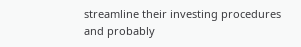streamline their investing procedures and probably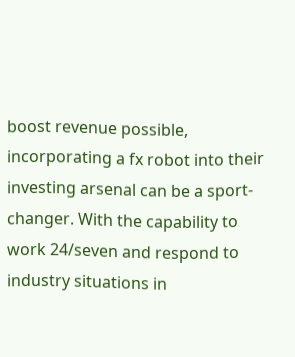boost revenue possible, incorporating a fx robot into their investing arsenal can be a sport-changer. With the capability to work 24/seven and respond to industry situations in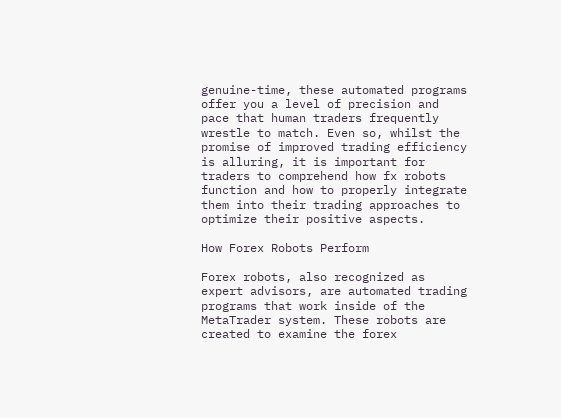genuine-time, these automated programs offer you a level of precision and pace that human traders frequently wrestle to match. Even so, whilst the promise of improved trading efficiency is alluring, it is important for traders to comprehend how fx robots function and how to properly integrate them into their trading approaches to optimize their positive aspects.

How Forex Robots Perform

Forex robots, also recognized as expert advisors, are automated trading programs that work inside of the MetaTrader system. These robots are created to examine the forex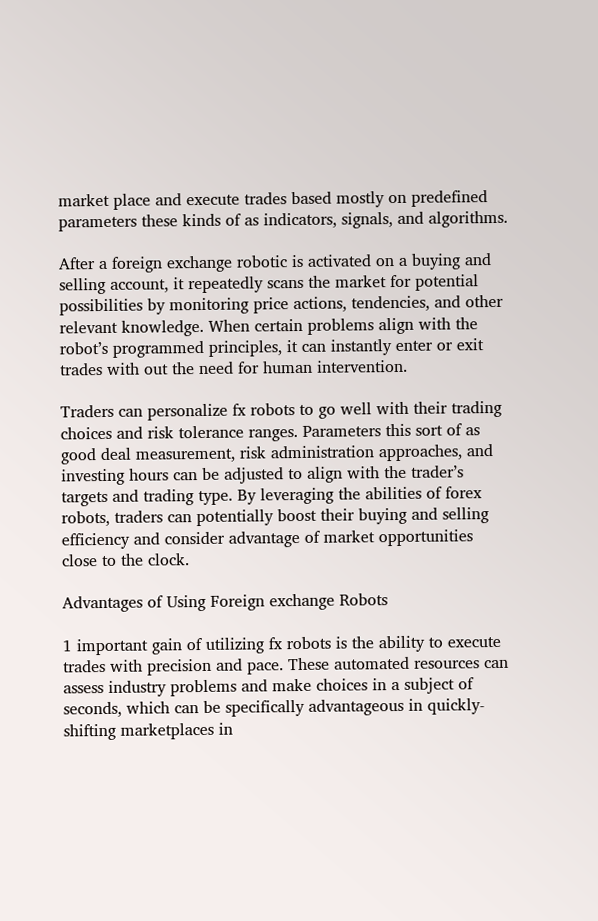market place and execute trades based mostly on predefined parameters these kinds of as indicators, signals, and algorithms.

After a foreign exchange robotic is activated on a buying and selling account, it repeatedly scans the market for potential possibilities by monitoring price actions, tendencies, and other relevant knowledge. When certain problems align with the robot’s programmed principles, it can instantly enter or exit trades with out the need for human intervention.

Traders can personalize fx robots to go well with their trading choices and risk tolerance ranges. Parameters this sort of as good deal measurement, risk administration approaches, and investing hours can be adjusted to align with the trader’s targets and trading type. By leveraging the abilities of forex robots, traders can potentially boost their buying and selling efficiency and consider advantage of market opportunities close to the clock.

Advantages of Using Foreign exchange Robots

1 important gain of utilizing fx robots is the ability to execute trades with precision and pace. These automated resources can assess industry problems and make choices in a subject of seconds, which can be specifically advantageous in quickly-shifting marketplaces in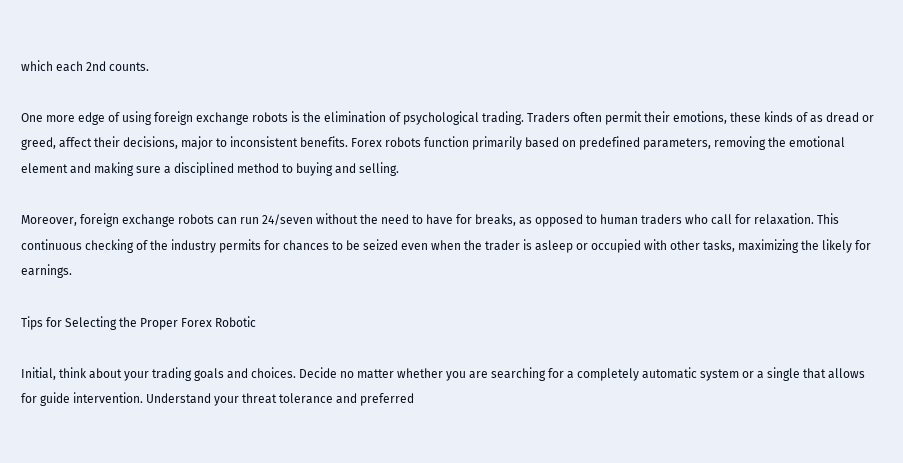which each 2nd counts.

One more edge of using foreign exchange robots is the elimination of psychological trading. Traders often permit their emotions, these kinds of as dread or greed, affect their decisions, major to inconsistent benefits. Forex robots function primarily based on predefined parameters, removing the emotional element and making sure a disciplined method to buying and selling.

Moreover, foreign exchange robots can run 24/seven without the need to have for breaks, as opposed to human traders who call for relaxation. This continuous checking of the industry permits for chances to be seized even when the trader is asleep or occupied with other tasks, maximizing the likely for earnings.

Tips for Selecting the Proper Forex Robotic

Initial, think about your trading goals and choices. Decide no matter whether you are searching for a completely automatic system or a single that allows for guide intervention. Understand your threat tolerance and preferred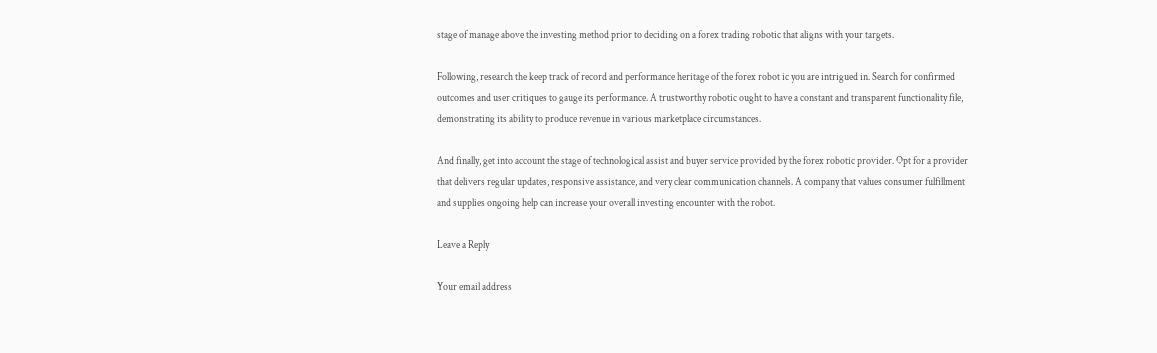stage of manage above the investing method prior to deciding on a forex trading robotic that aligns with your targets.

Following, research the keep track of record and performance heritage of the forex robot ic you are intrigued in. Search for confirmed outcomes and user critiques to gauge its performance. A trustworthy robotic ought to have a constant and transparent functionality file, demonstrating its ability to produce revenue in various marketplace circumstances.

And finally, get into account the stage of technological assist and buyer service provided by the forex robotic provider. Opt for a provider that delivers regular updates, responsive assistance, and very clear communication channels. A company that values consumer fulfillment and supplies ongoing help can increase your overall investing encounter with the robot.

Leave a Reply

Your email address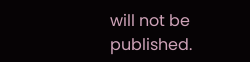will not be published.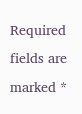Required fields are marked *